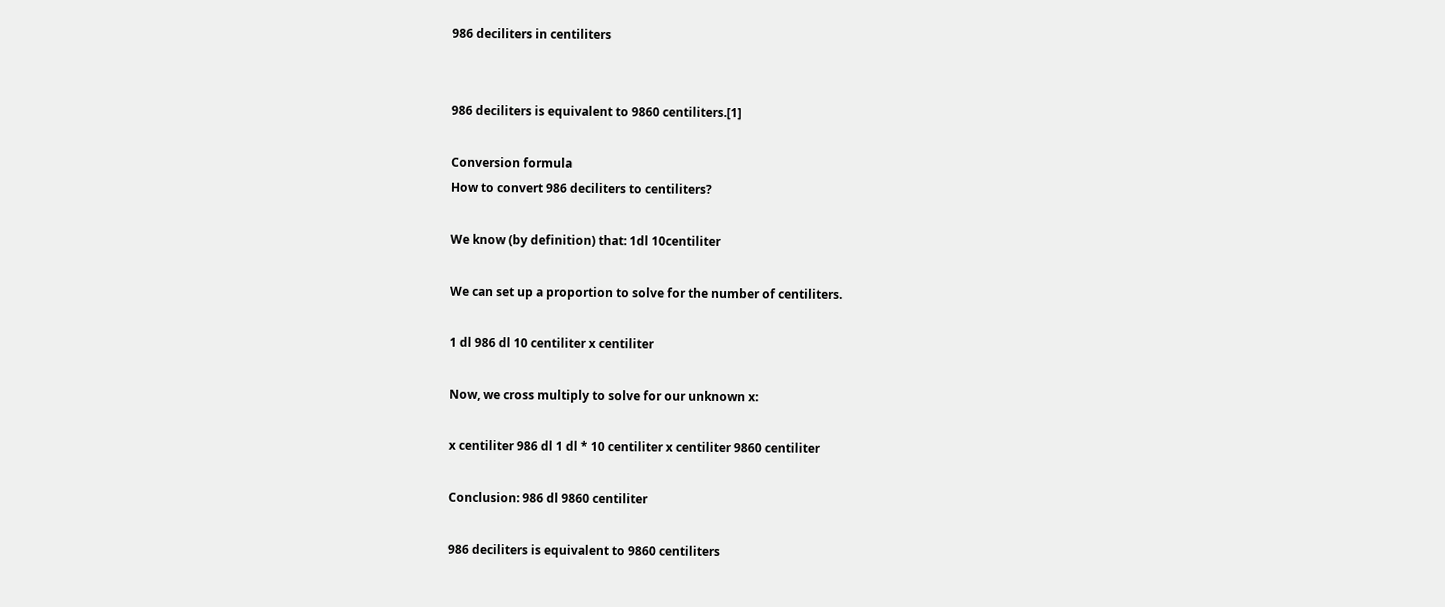986 deciliters in centiliters


986 deciliters is equivalent to 9860 centiliters.[1]

Conversion formula
How to convert 986 deciliters to centiliters?

We know (by definition) that: 1dl 10centiliter

We can set up a proportion to solve for the number of centiliters.

1 dl 986 dl 10 centiliter x centiliter

Now, we cross multiply to solve for our unknown x:

x centiliter 986 dl 1 dl * 10 centiliter x centiliter 9860 centiliter

Conclusion: 986 dl 9860 centiliter

986 deciliters is equivalent to 9860 centiliters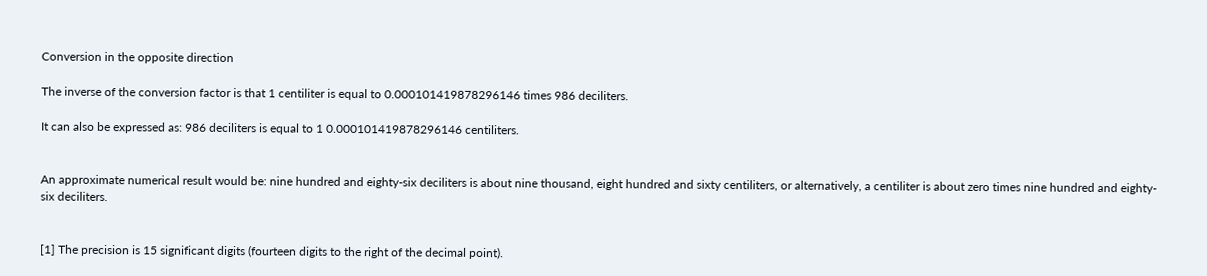Conversion in the opposite direction

The inverse of the conversion factor is that 1 centiliter is equal to 0.000101419878296146 times 986 deciliters.

It can also be expressed as: 986 deciliters is equal to 1 0.000101419878296146 centiliters.


An approximate numerical result would be: nine hundred and eighty-six deciliters is about nine thousand, eight hundred and sixty centiliters, or alternatively, a centiliter is about zero times nine hundred and eighty-six deciliters.


[1] The precision is 15 significant digits (fourteen digits to the right of the decimal point).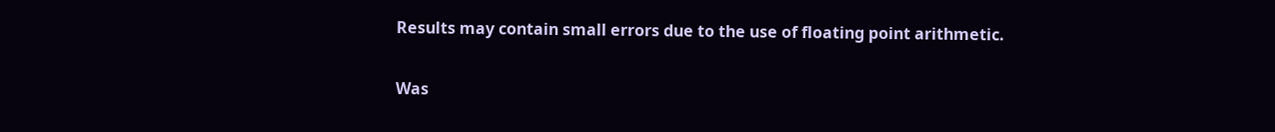Results may contain small errors due to the use of floating point arithmetic.

Was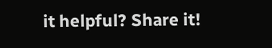it helpful? Share it!